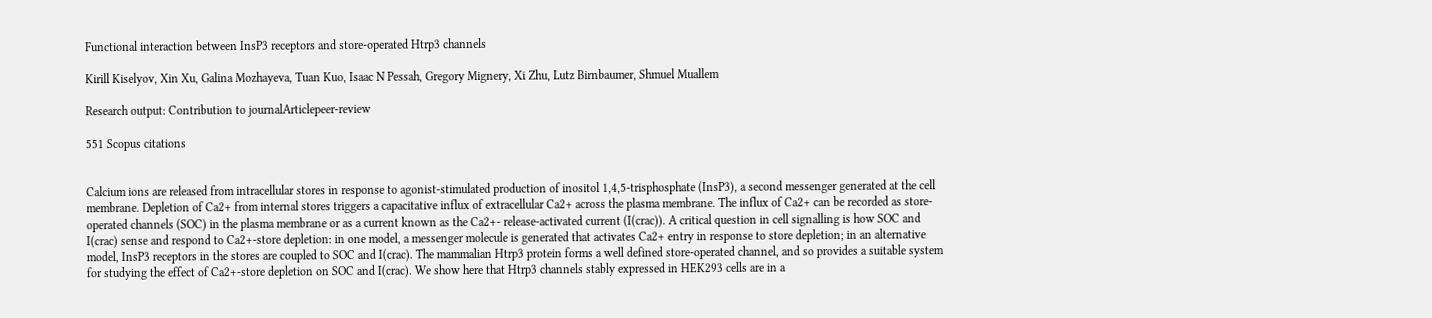Functional interaction between InsP3 receptors and store-operated Htrp3 channels

Kirill Kiselyov, Xin Xu, Galina Mozhayeva, Tuan Kuo, Isaac N Pessah, Gregory Mignery, Xi Zhu, Lutz Birnbaumer, Shmuel Muallem

Research output: Contribution to journalArticlepeer-review

551 Scopus citations


Calcium ions are released from intracellular stores in response to agonist-stimulated production of inositol 1,4,5-trisphosphate (InsP3), a second messenger generated at the cell membrane. Depletion of Ca2+ from internal stores triggers a capacitative influx of extracellular Ca2+ across the plasma membrane. The influx of Ca2+ can be recorded as store-operated channels (SOC) in the plasma membrane or as a current known as the Ca2+- release-activated current (I(crac)). A critical question in cell signalling is how SOC and I(crac) sense and respond to Ca2+-store depletion: in one model, a messenger molecule is generated that activates Ca2+ entry in response to store depletion; in an alternative model, InsP3 receptors in the stores are coupled to SOC and I(crac). The mammalian Htrp3 protein forms a well defined store-operated channel, and so provides a suitable system for studying the effect of Ca2+-store depletion on SOC and I(crac). We show here that Htrp3 channels stably expressed in HEK293 cells are in a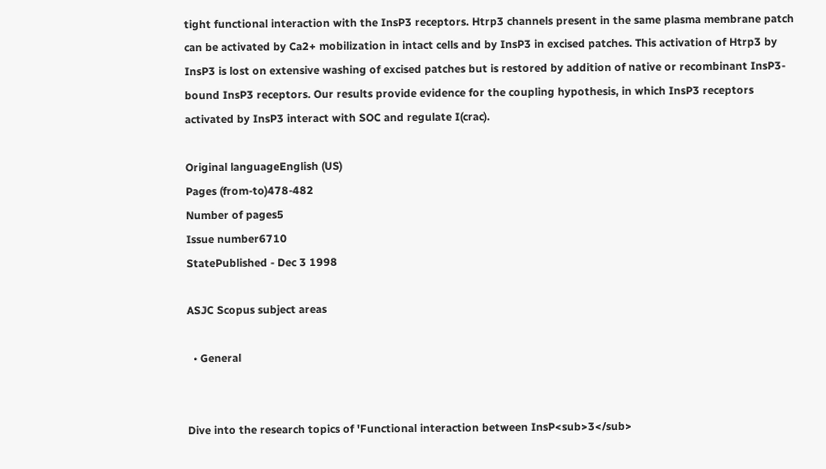tight functional interaction with the InsP3 receptors. Htrp3 channels present in the same plasma membrane patch can be activated by Ca2+ mobilization in intact cells and by InsP3 in excised patches. This activation of Htrp3 by InsP3 is lost on extensive washing of excised patches but is restored by addition of native or recombinant InsP3-bound InsP3 receptors. Our results provide evidence for the coupling hypothesis, in which InsP3 receptors activated by InsP3 interact with SOC and regulate I(crac).

Original languageEnglish (US)
Pages (from-to)478-482
Number of pages5
Issue number6710
StatePublished - Dec 3 1998

ASJC Scopus subject areas

  • General


Dive into the research topics of 'Functional interaction between InsP<sub>3</sub>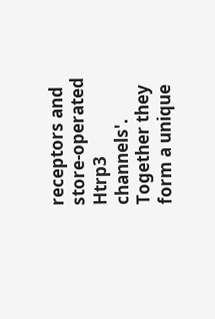receptors and store-operated Htrp3 channels'. Together they form a unique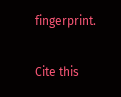fingerprint.

Cite this